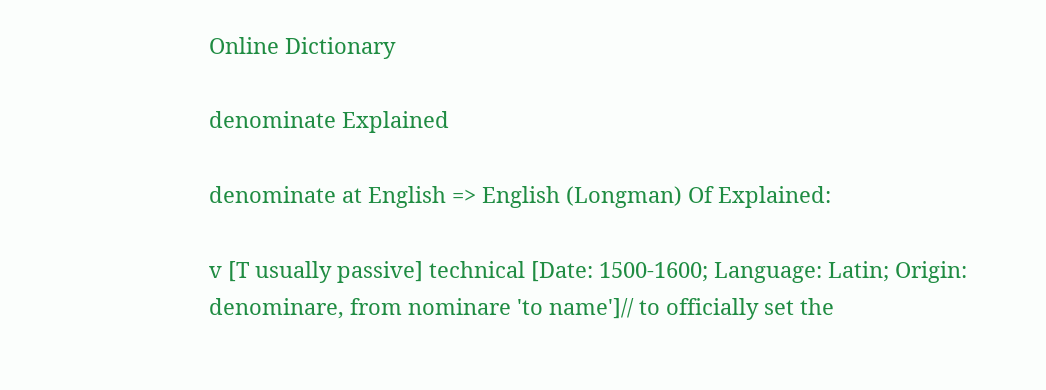Online Dictionary

denominate Explained

denominate at English => English (Longman) Of Explained:

v [T usually passive] technical [Date: 1500-1600; Language: Latin; Origin: denominare, from nominare 'to name']// to officially set the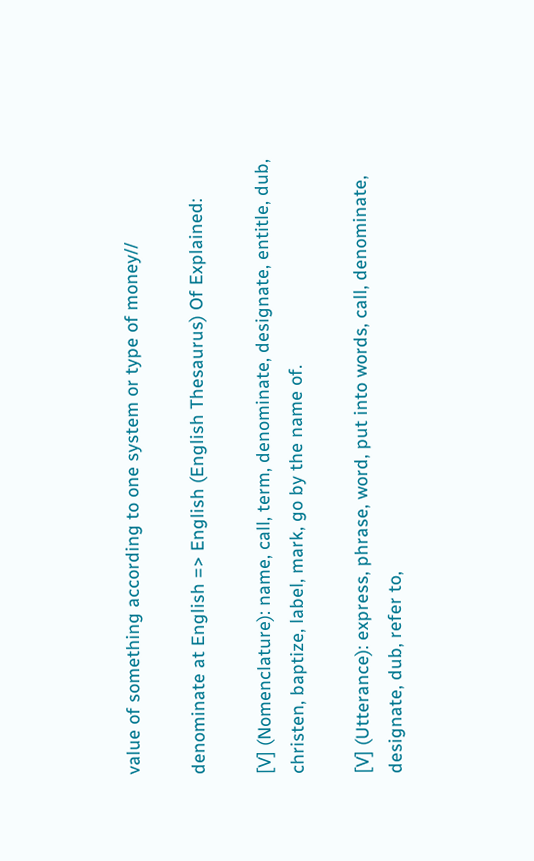value of something according to one system or type of money//

denominate at English => English (English Thesaurus) Of Explained:

[V] (Nomenclature): name, call, term, denominate, designate, entitle, dub, christen, baptize, label, mark, go by the name of.

[V] (Utterance): express, phrase, word, put into words, call, denominate, designate, dub, refer to,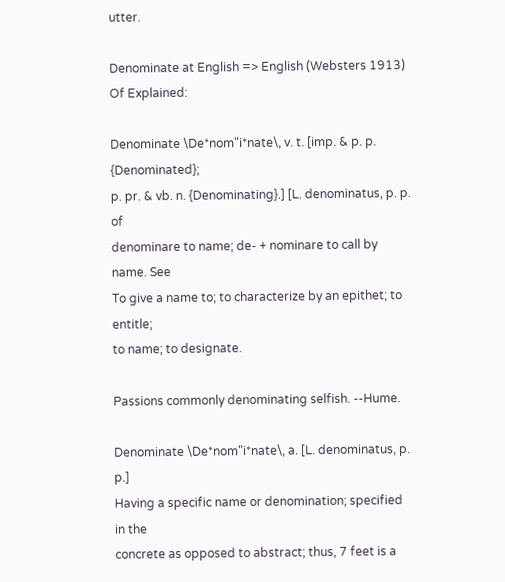utter.

Denominate at English => English (Websters 1913) Of Explained:

Denominate \De*nom"i*nate\, v. t. [imp. & p. p. {Denominated};
p. pr. & vb. n. {Denominating}.] [L. denominatus, p. p. of
denominare to name; de- + nominare to call by name. See
To give a name to; to characterize by an epithet; to entitle;
to name; to designate.

Passions commonly denominating selfish. --Hume.

Denominate \De*nom"i*nate\, a. [L. denominatus, p. p.]
Having a specific name or denomination; specified in the
concrete as opposed to abstract; thus, 7 feet is a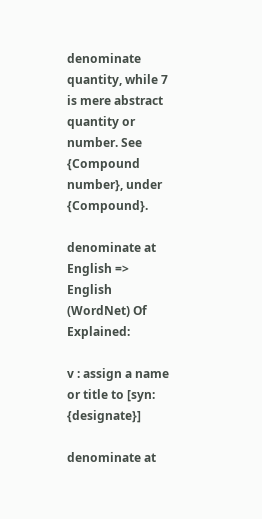denominate
quantity, while 7 is mere abstract quantity or number. See
{Compound number}, under {Compound}.

denominate at English => English (WordNet) Of Explained:

v : assign a name or title to [syn: {designate}]

denominate at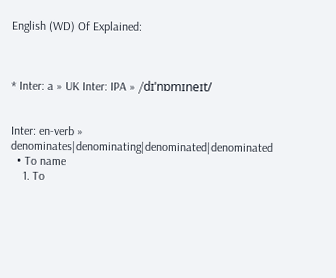English (WD) Of Explained:



* Inter: a » UK Inter: IPA » /dɪˈnɒmɪneɪt/


Inter: en-verb » denominates|denominating|denominated|denominated
  • To name
    1. To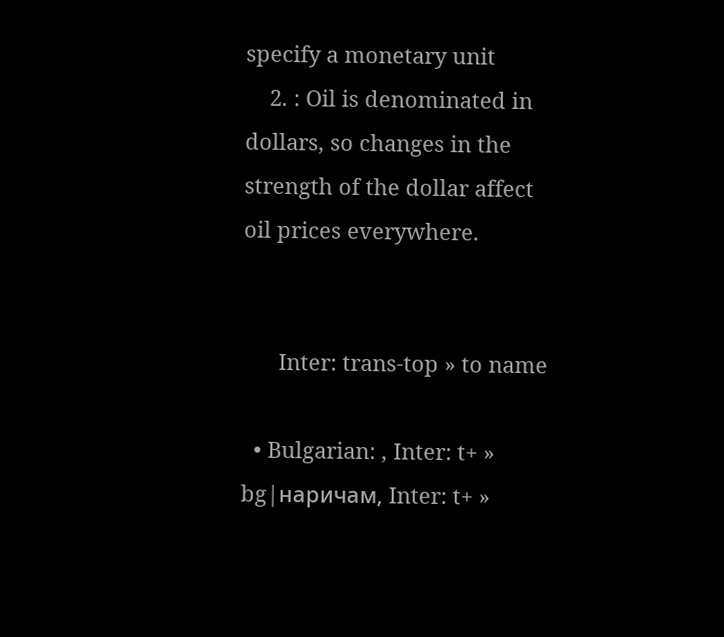specify a monetary unit
    2. : Oil is denominated in dollars, so changes in the strength of the dollar affect oil prices everywhere.


      Inter: trans-top » to name

  • Bulgarian: , Inter: t+ » bg|наричам, Inter: t+ »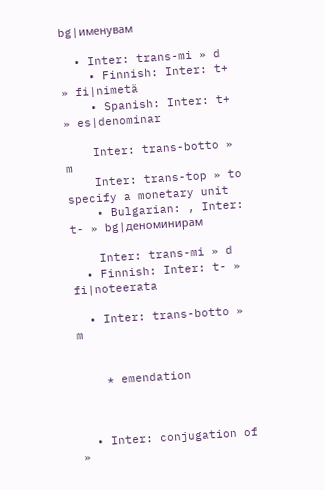bg|именувам

  • Inter: trans-mi » d
    • Finnish: Inter: t+ » fi|nimetä
    • Spanish: Inter: t+ » es|denominar

    Inter: trans-botto » m
    Inter: trans-top » to specify a monetary unit
    • Bulgarian: , Inter: t- » bg|деноминирам

    Inter: trans-mi » d
  • Finnish: Inter: t- » fi|noteerata

  • Inter: trans-botto » m


    * emendation



  • Inter: conjugation of »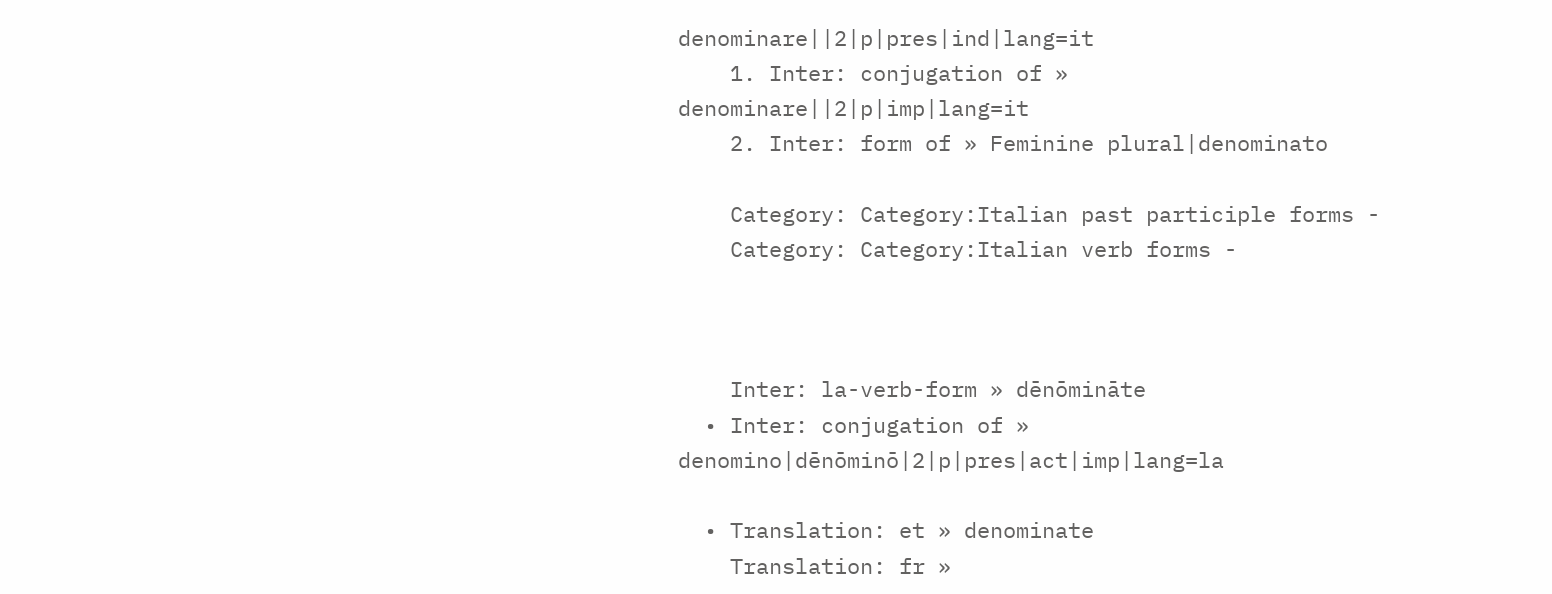denominare||2|p|pres|ind|lang=it
    1. Inter: conjugation of » denominare||2|p|imp|lang=it
    2. Inter: form of » Feminine plural|denominato

    Category: Category:Italian past participle forms -
    Category: Category:Italian verb forms -



    Inter: la-verb-form » dēnōmināte
  • Inter: conjugation of » denomino|dēnōminō|2|p|pres|act|imp|lang=la

  • Translation: et » denominate
    Translation: fr »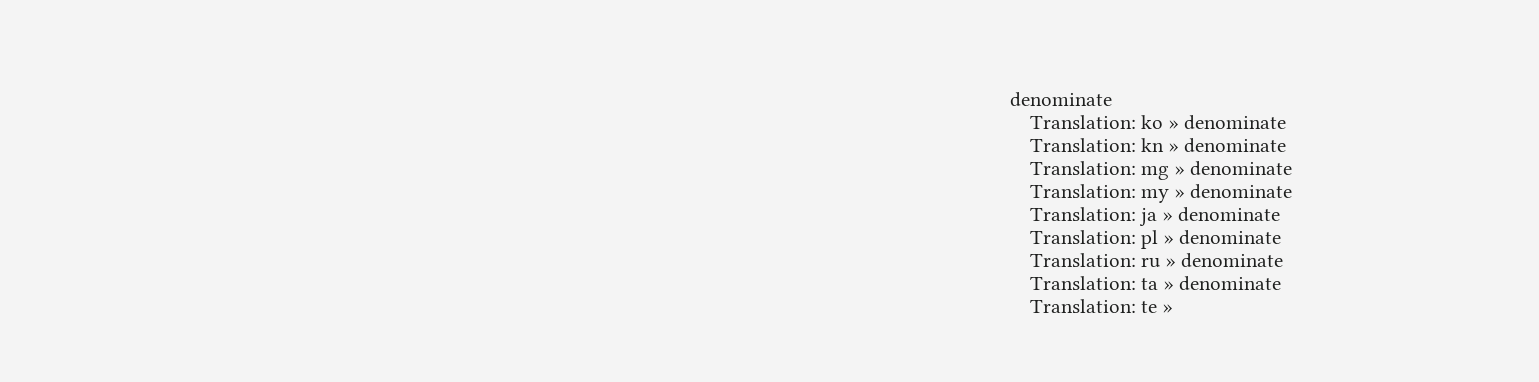denominate
    Translation: ko » denominate
    Translation: kn » denominate
    Translation: mg » denominate
    Translation: my » denominate
    Translation: ja » denominate
    Translation: pl » denominate
    Translation: ru » denominate
    Translation: ta » denominate
    Translation: te »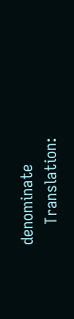denominate
    Translation: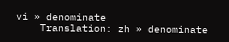vi » denominate
    Translation: zh » denominate